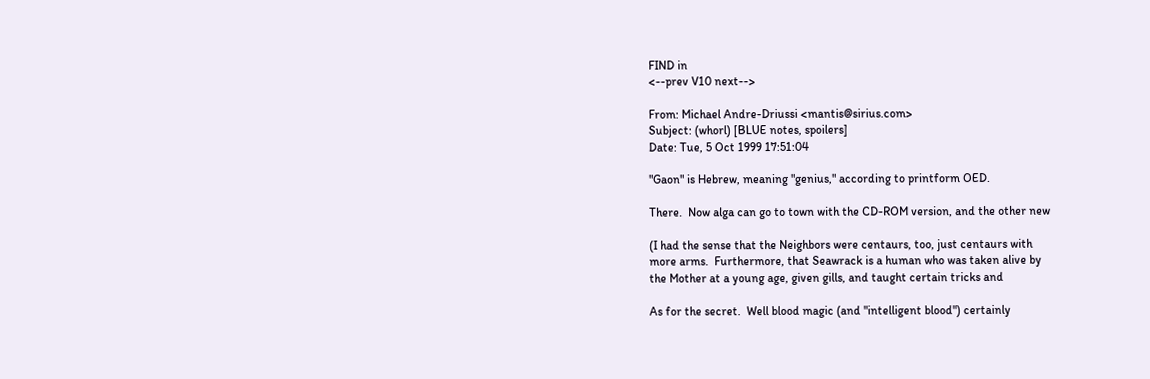FIND in
<--prev V10 next-->

From: Michael Andre-Driussi <mantis@sirius.com>
Subject: (whorl) [BLUE notes, spoilers]
Date: Tue, 5 Oct 1999 17:51:04

"Gaon" is Hebrew, meaning "genius," according to printform OED.

There.  Now alga can go to town with the CD-ROM version, and the other new

(I had the sense that the Neighbors were centaurs, too, just centaurs with
more arms.  Furthermore, that Seawrack is a human who was taken alive by
the Mother at a young age, given gills, and taught certain tricks and

As for the secret.  Well blood magic (and "intelligent blood") certainly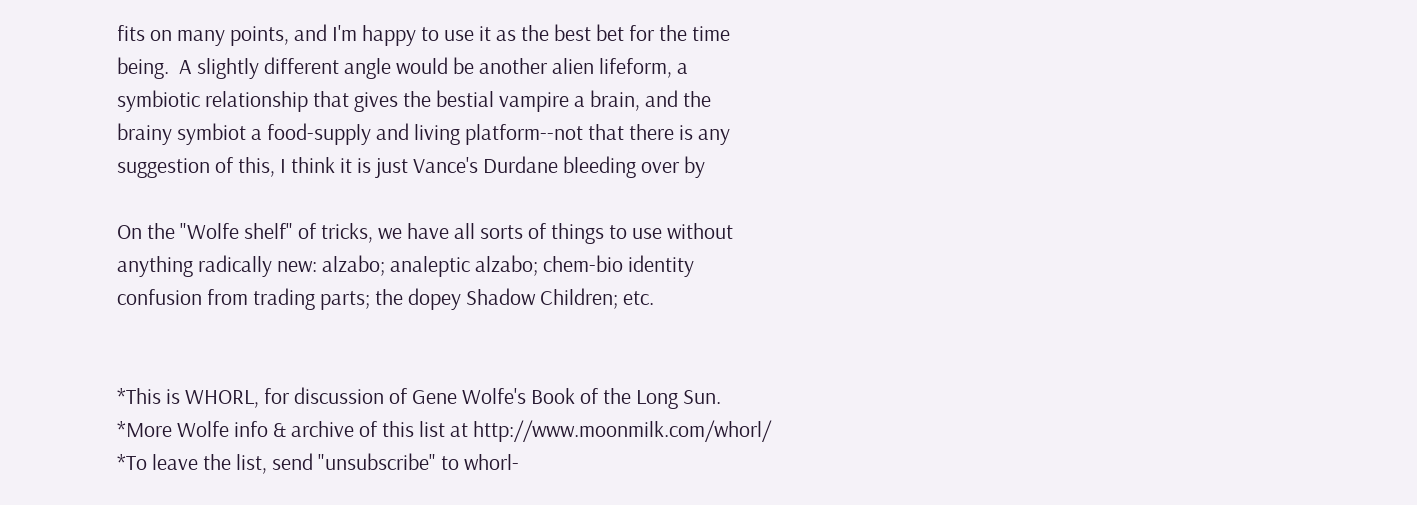fits on many points, and I'm happy to use it as the best bet for the time
being.  A slightly different angle would be another alien lifeform, a
symbiotic relationship that gives the bestial vampire a brain, and the
brainy symbiot a food-supply and living platform--not that there is any
suggestion of this, I think it is just Vance's Durdane bleeding over by

On the "Wolfe shelf" of tricks, we have all sorts of things to use without
anything radically new: alzabo; analeptic alzabo; chem-bio identity
confusion from trading parts; the dopey Shadow Children; etc.


*This is WHORL, for discussion of Gene Wolfe's Book of the Long Sun.
*More Wolfe info & archive of this list at http://www.moonmilk.com/whorl/
*To leave the list, send "unsubscribe" to whorl-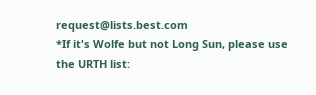request@lists.best.com
*If it's Wolfe but not Long Sun, please use the URTH list: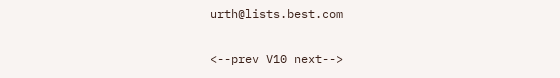urth@lists.best.com

<--prev V10 next-->